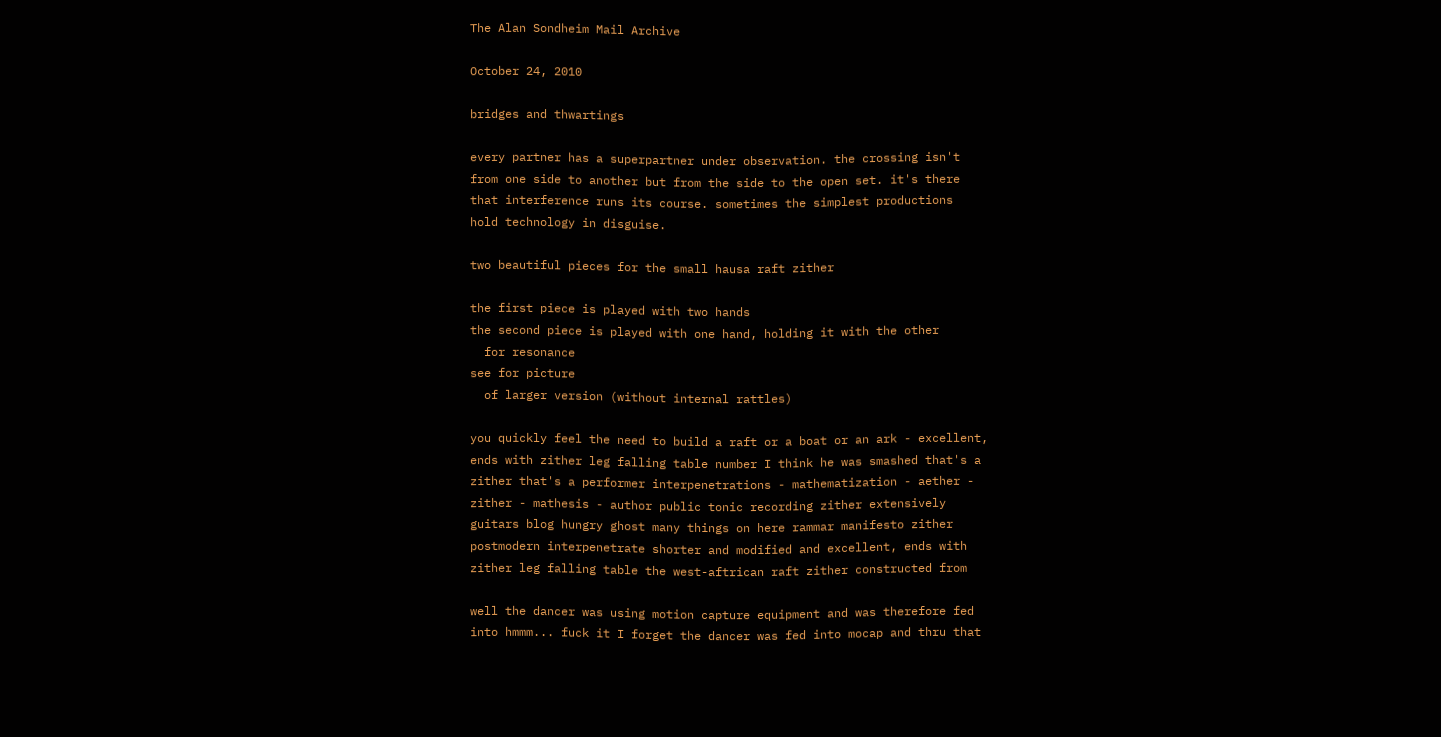The Alan Sondheim Mail Archive

October 24, 2010

bridges and thwartings

every partner has a superpartner under observation. the crossing isn't
from one side to another but from the side to the open set. it's there
that interference runs its course. sometimes the simplest productions
hold technology in disguise.

two beautiful pieces for the small hausa raft zither

the first piece is played with two hands
the second piece is played with one hand, holding it with the other
  for resonance
see for picture
  of larger version (without internal rattles)

you quickly feel the need to build a raft or a boat or an ark - excellent,
ends with zither leg falling table number I think he was smashed that's a
zither that's a performer interpenetrations - mathematization - aether -
zither - mathesis - author public tonic recording zither extensively
guitars blog hungry ghost many things on here rammar manifesto zither
postmodern interpenetrate shorter and modified and excellent, ends with
zither leg falling table the west-aftrican raft zither constructed from

well the dancer was using motion capture equipment and was therefore fed
into hmmm... fuck it I forget the dancer was fed into mocap and thru that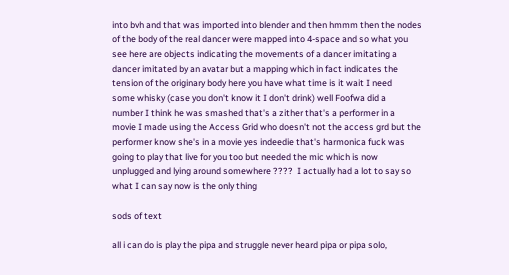into bvh and that was imported into blender and then hmmm then the nodes
of the body of the real dancer were mapped into 4-space and so what you
see here are objects indicating the movements of a dancer imitating a
dancer imitated by an avatar but a mapping which in fact indicates the
tension of the originary body here you have what time is it wait I need
some whisky (case you don't know it I don't drink) well Foofwa did a
number I think he was smashed that's a zither that's a performer in a
movie I made using the Access Grid who doesn't not the access grd but the
performer know she's in a movie yes indeedie that's harmonica fuck was
going to play that live for you too but needed the mic which is now
unplugged and lying around somewhere ????  I actually had a lot to say so
what I can say now is the only thing

sods of text

all i can do is play the pipa and struggle never heard pipa or pipa solo,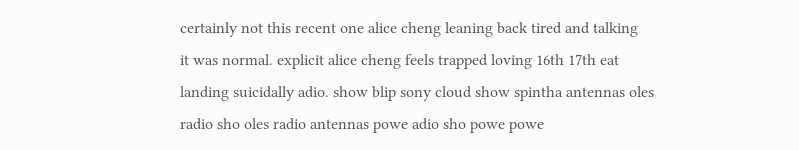certainly not this recent one alice cheng leaning back tired and talking
it was normal. explicit alice cheng feels trapped loving 16th 17th eat
landing suicidally adio. show blip sony cloud show spintha antennas oles
radio sho oles radio antennas powe adio sho powe powe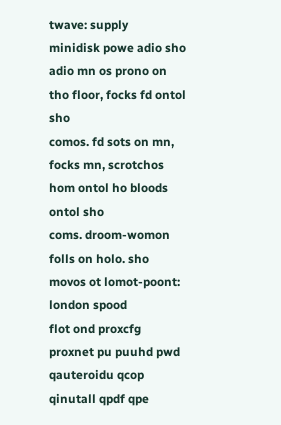twave: supply
minidisk powe adio sho adio mn os prono on tho floor, focks fd ontol sho
comos. fd sots on mn, focks mn, scrotchos hom ontol ho bloods ontol sho
coms. droom-womon folls on holo. sho movos ot lomot-poont: london spood
flot ond proxcfg proxnet pu puuhd pwd qauteroidu qcop qinutall qpdf qpe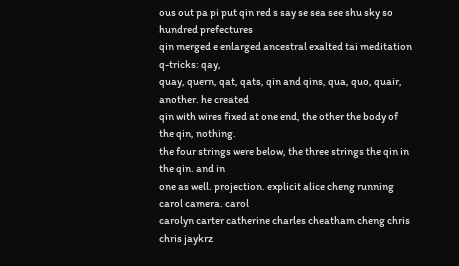ous out pa pi put qin red s say se sea see shu sky so hundred prefectures
qin merged e enlarged ancestral exalted tai meditation q-tricks: qay,
quay, quern, qat, qats, qin and qins, qua, quo, quair, another. he created
qin with wires fixed at one end, the other the body of the qin, nothing.
the four strings were below, the three strings the qin in the qin. and in
one as well. projection. explicit alice cheng running carol camera. carol
carolyn carter catherine charles cheatham cheng chris chris jaykrz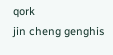qork
jin cheng genghis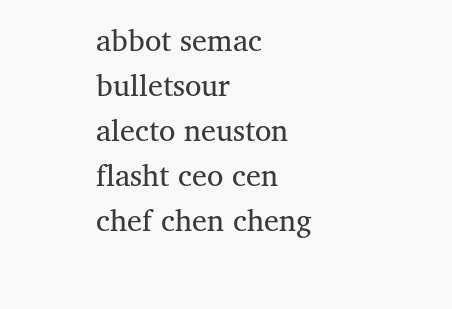abbot semac bulletsour alecto neuston flasht ceo cen
chef chen cheng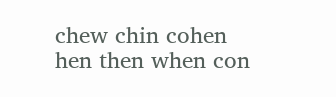chew chin cohen hen then when con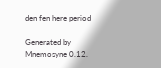den fen here period

Generated by Mnemosyne 0.12.